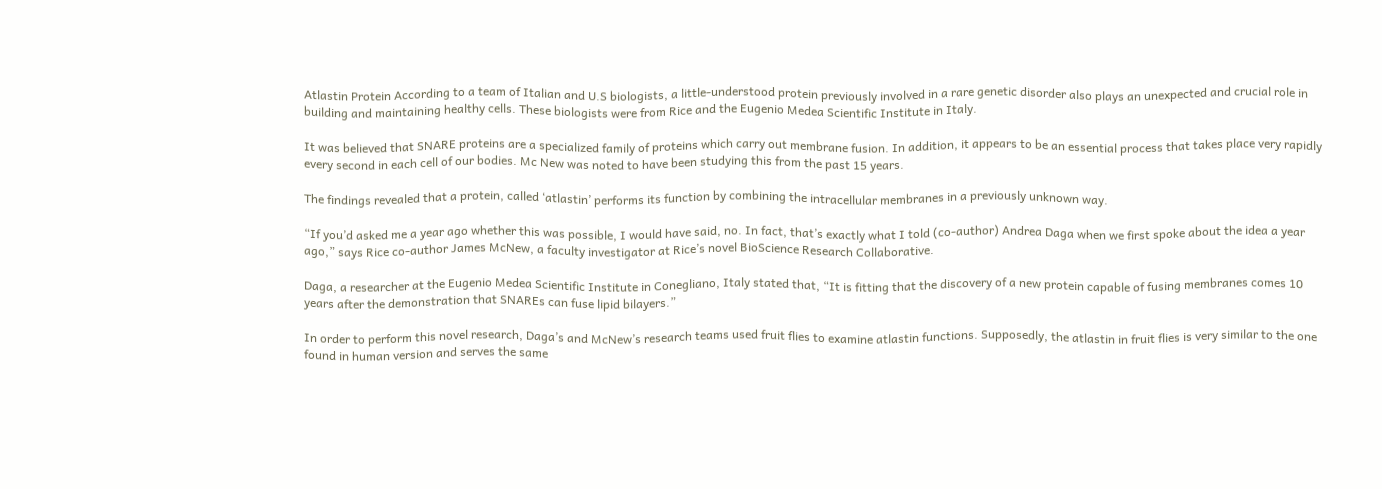Atlastin Protein According to a team of Italian and U.S biologists, a little-understood protein previously involved in a rare genetic disorder also plays an unexpected and crucial role in building and maintaining healthy cells. These biologists were from Rice and the Eugenio Medea Scientific Institute in Italy.

It was believed that SNARE proteins are a specialized family of proteins which carry out membrane fusion. In addition, it appears to be an essential process that takes place very rapidly every second in each cell of our bodies. Mc New was noted to have been studying this from the past 15 years.

The findings revealed that a protein, called ‘atlastin’ performs its function by combining the intracellular membranes in a previously unknown way.

“If you’d asked me a year ago whether this was possible, I would have said, no. In fact, that’s exactly what I told (co-author) Andrea Daga when we first spoke about the idea a year ago,” says Rice co-author James McNew, a faculty investigator at Rice’s novel BioScience Research Collaborative.

Daga, a researcher at the Eugenio Medea Scientific Institute in Conegliano, Italy stated that, “It is fitting that the discovery of a new protein capable of fusing membranes comes 10 years after the demonstration that SNAREs can fuse lipid bilayers.”

In order to perform this novel research, Daga’s and McNew’s research teams used fruit flies to examine atlastin functions. Supposedly, the atlastin in fruit flies is very similar to the one found in human version and serves the same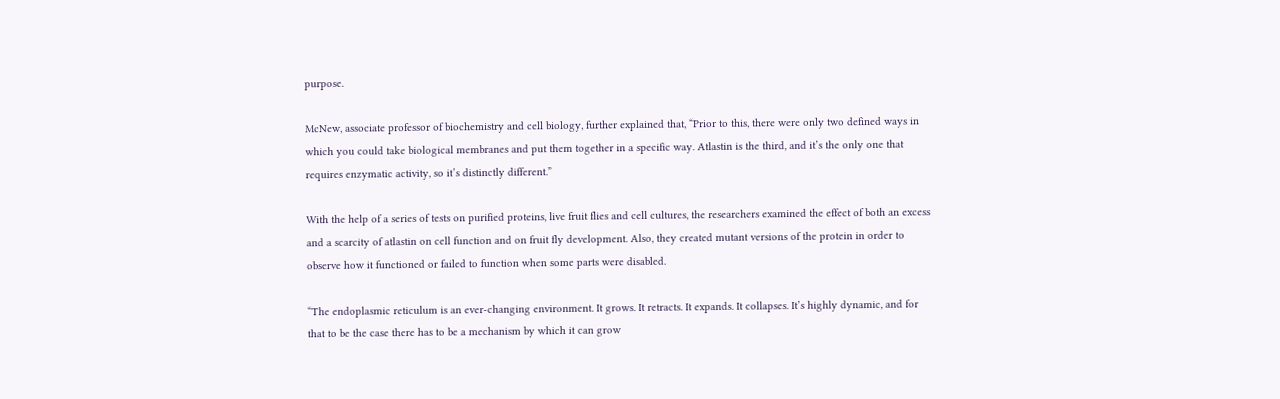purpose.

McNew, associate professor of biochemistry and cell biology, further explained that, “Prior to this, there were only two defined ways in which you could take biological membranes and put them together in a specific way. Atlastin is the third, and it’s the only one that requires enzymatic activity, so it’s distinctly different.”

With the help of a series of tests on purified proteins, live fruit flies and cell cultures, the researchers examined the effect of both an excess and a scarcity of atlastin on cell function and on fruit fly development. Also, they created mutant versions of the protein in order to observe how it functioned or failed to function when some parts were disabled.

“The endoplasmic reticulum is an ever-changing environment. It grows. It retracts. It expands. It collapses. It’s highly dynamic, and for that to be the case there has to be a mechanism by which it can grow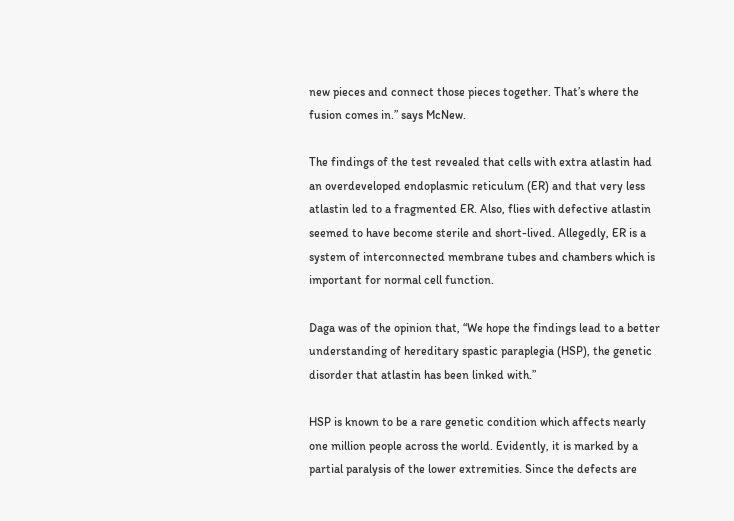new pieces and connect those pieces together. That’s where the fusion comes in.” says McNew.

The findings of the test revealed that cells with extra atlastin had an overdeveloped endoplasmic reticulum (ER) and that very less atlastin led to a fragmented ER. Also, flies with defective atlastin seemed to have become sterile and short-lived. Allegedly, ER is a system of interconnected membrane tubes and chambers which is important for normal cell function.

Daga was of the opinion that, “We hope the findings lead to a better understanding of hereditary spastic paraplegia (HSP), the genetic disorder that atlastin has been linked with.”

HSP is known to be a rare genetic condition which affects nearly one million people across the world. Evidently, it is marked by a partial paralysis of the lower extremities. Since the defects are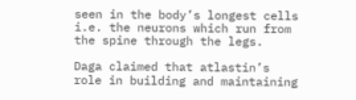seen in the body’s longest cells i.e. the neurons which run from the spine through the legs.

Daga claimed that atlastin’s role in building and maintaining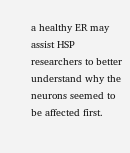a healthy ER may assist HSP researchers to better understand why the neurons seemed to be affected first.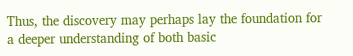Thus, the discovery may perhaps lay the foundation for a deeper understanding of both basic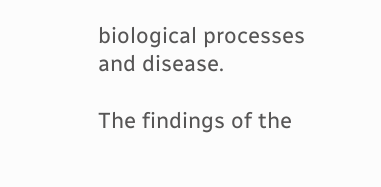biological processes and disease.

The findings of the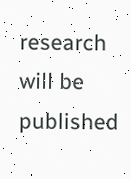research will be published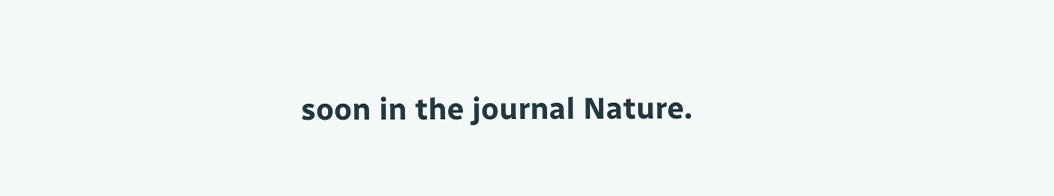soon in the journal Nature.